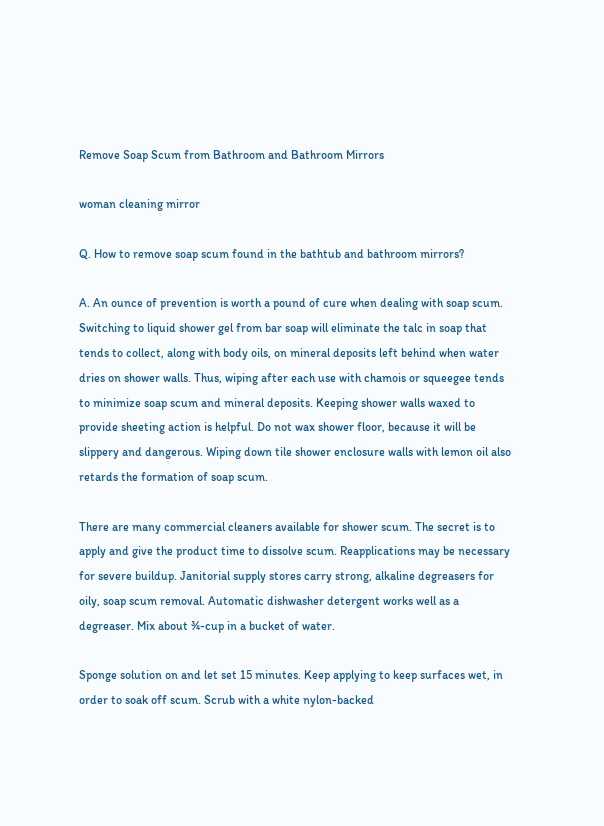Remove Soap Scum from Bathroom and Bathroom Mirrors

woman cleaning mirror

Q. How to remove soap scum found in the bathtub and bathroom mirrors?

A. An ounce of prevention is worth a pound of cure when dealing with soap scum. Switching to liquid shower gel from bar soap will eliminate the talc in soap that tends to collect, along with body oils, on mineral deposits left behind when water dries on shower walls. Thus, wiping after each use with chamois or squeegee tends to minimize soap scum and mineral deposits. Keeping shower walls waxed to provide sheeting action is helpful. Do not wax shower floor, because it will be slippery and dangerous. Wiping down tile shower enclosure walls with lemon oil also retards the formation of soap scum.

There are many commercial cleaners available for shower scum. The secret is to apply and give the product time to dissolve scum. Reapplications may be necessary for severe buildup. Janitorial supply stores carry strong, alkaline degreasers for oily, soap scum removal. Automatic dishwasher detergent works well as a degreaser. Mix about ¾-cup in a bucket of water.

Sponge solution on and let set 15 minutes. Keep applying to keep surfaces wet, in order to soak off scum. Scrub with a white nylon-backed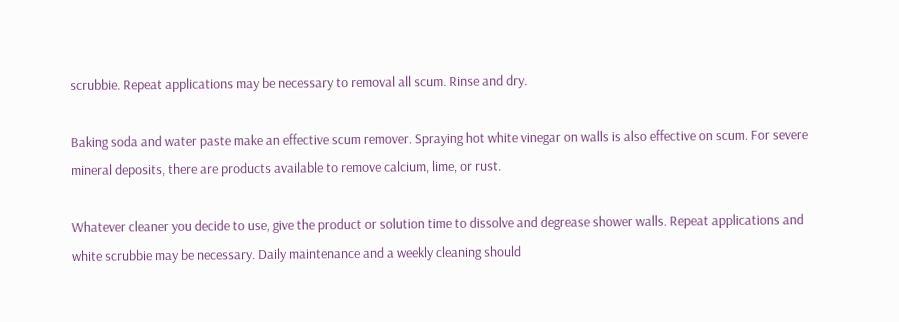scrubbie. Repeat applications may be necessary to removal all scum. Rinse and dry.

Baking soda and water paste make an effective scum remover. Spraying hot white vinegar on walls is also effective on scum. For severe mineral deposits, there are products available to remove calcium, lime, or rust.

Whatever cleaner you decide to use, give the product or solution time to dissolve and degrease shower walls. Repeat applications and white scrubbie may be necessary. Daily maintenance and a weekly cleaning should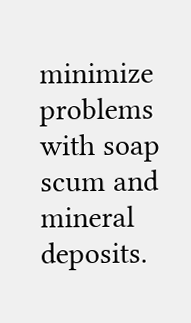minimize problems with soap scum and mineral deposits.